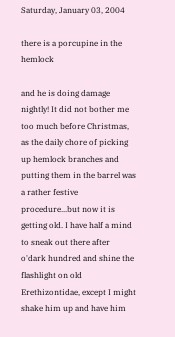Saturday, January 03, 2004

there is a porcupine in the hemlock

and he is doing damage nightly! It did not bother me too much before Christmas, as the daily chore of picking up hemlock branches and putting them in the barrel was a rather festive procedure...but now it is getting old. I have half a mind to sneak out there after o'dark hundred and shine the flashlight on old Erethizontidae, except I might shake him up and have him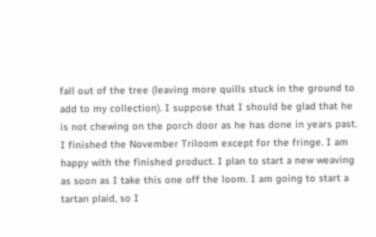fall out of the tree (leaving more quills stuck in the ground to add to my collection). I suppose that I should be glad that he is not chewing on the porch door as he has done in years past.
I finished the November Triloom except for the fringe. I am happy with the finished product. I plan to start a new weaving as soon as I take this one off the loom. I am going to start a tartan plaid, so I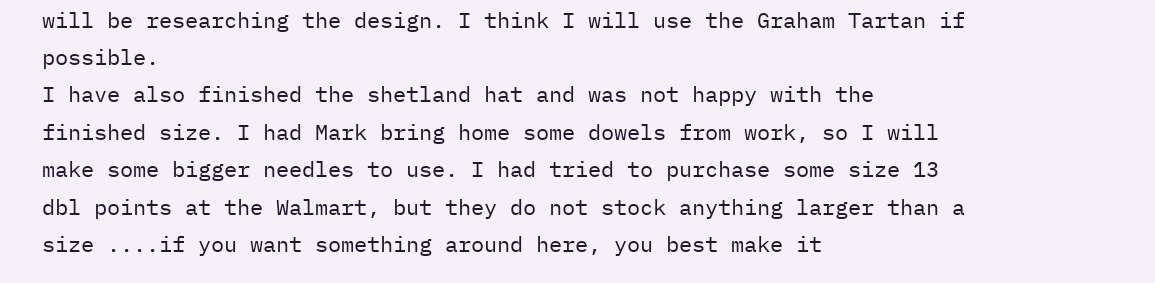will be researching the design. I think I will use the Graham Tartan if possible.
I have also finished the shetland hat and was not happy with the finished size. I had Mark bring home some dowels from work, so I will make some bigger needles to use. I had tried to purchase some size 13 dbl points at the Walmart, but they do not stock anything larger than a size ....if you want something around here, you best make it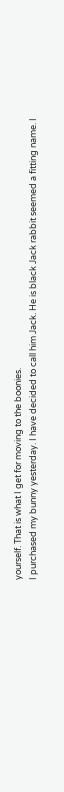yourself. That is what I get for moving to the boonies.
I purchased my bunny yesterday. I have decided to call him Jack. He is black Jack rabbit seemed a fitting name. I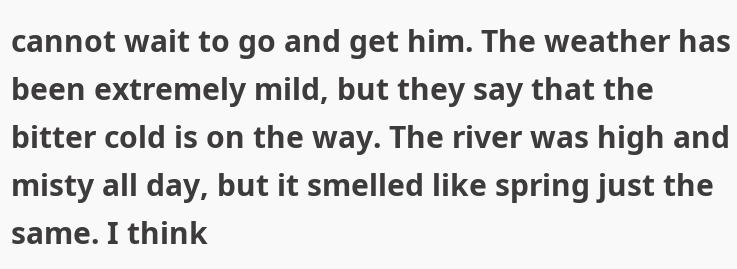cannot wait to go and get him. The weather has been extremely mild, but they say that the bitter cold is on the way. The river was high and misty all day, but it smelled like spring just the same. I think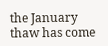the January thaw has come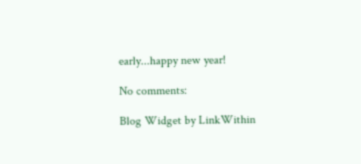early...happy new year!

No comments:

Blog Widget by LinkWithin